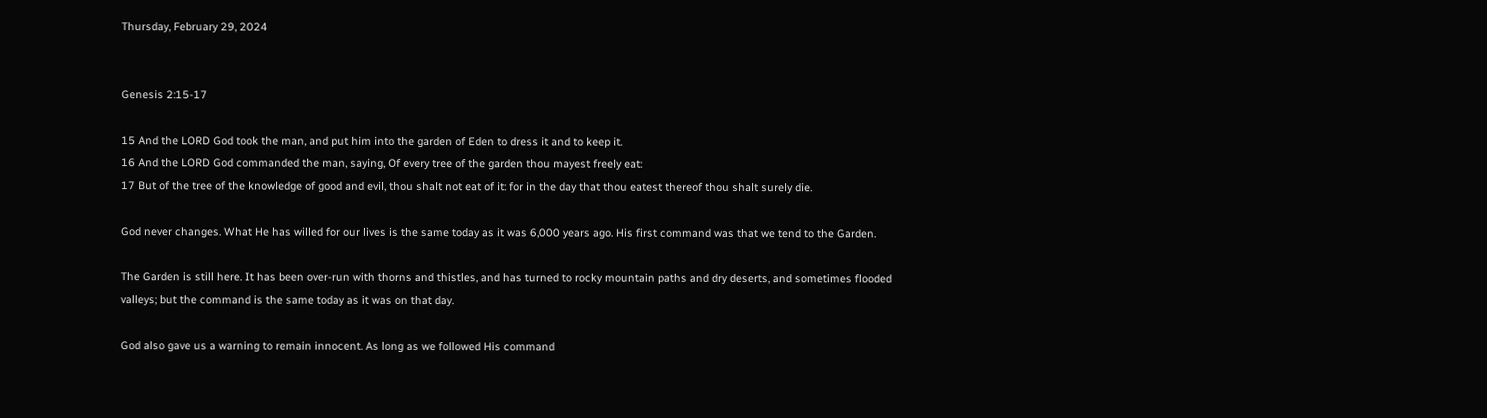Thursday, February 29, 2024


Genesis 2:15-17

15 And the LORD God took the man, and put him into the garden of Eden to dress it and to keep it.
16 And the LORD God commanded the man, saying, Of every tree of the garden thou mayest freely eat:
17 But of the tree of the knowledge of good and evil, thou shalt not eat of it: for in the day that thou eatest thereof thou shalt surely die.

God never changes. What He has willed for our lives is the same today as it was 6,000 years ago. His first command was that we tend to the Garden.

The Garden is still here. It has been over-run with thorns and thistles, and has turned to rocky mountain paths and dry deserts, and sometimes flooded valleys; but the command is the same today as it was on that day.

God also gave us a warning to remain innocent. As long as we followed His command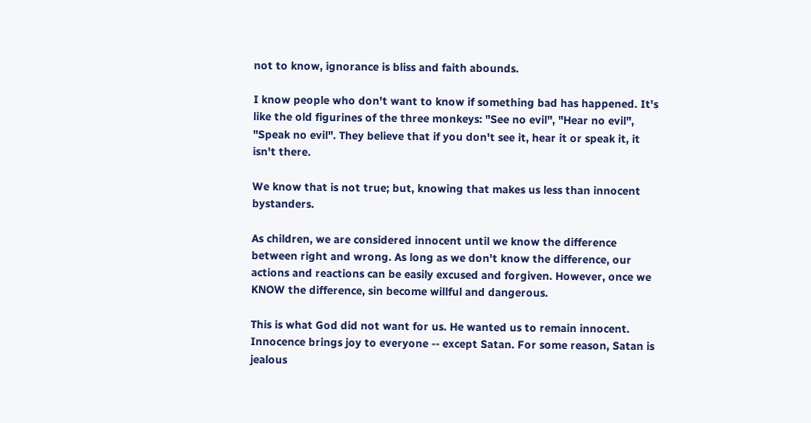not to know, ignorance is bliss and faith abounds.

I know people who don't want to know if something bad has happened. It's like the old figurines of the three monkeys: "See no evil", "Hear no evil", "Speak no evil". They believe that if you don't see it, hear it or speak it, it isn't there.

We know that is not true; but, knowing that makes us less than innocent bystanders.

As children, we are considered innocent until we know the difference between right and wrong. As long as we don't know the difference, our actions and reactions can be easily excused and forgiven. However, once we KNOW the difference, sin become willful and dangerous.

This is what God did not want for us. He wanted us to remain innocent. Innocence brings joy to everyone -- except Satan. For some reason, Satan is jealous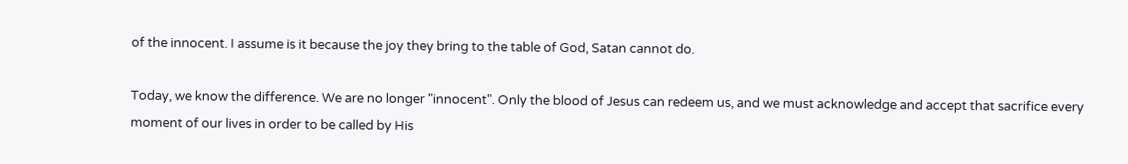of the innocent. I assume is it because the joy they bring to the table of God, Satan cannot do.

Today, we know the difference. We are no longer "innocent". Only the blood of Jesus can redeem us, and we must acknowledge and accept that sacrifice every moment of our lives in order to be called by His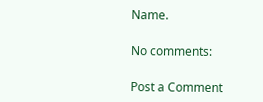Name.

No comments:

Post a Comment